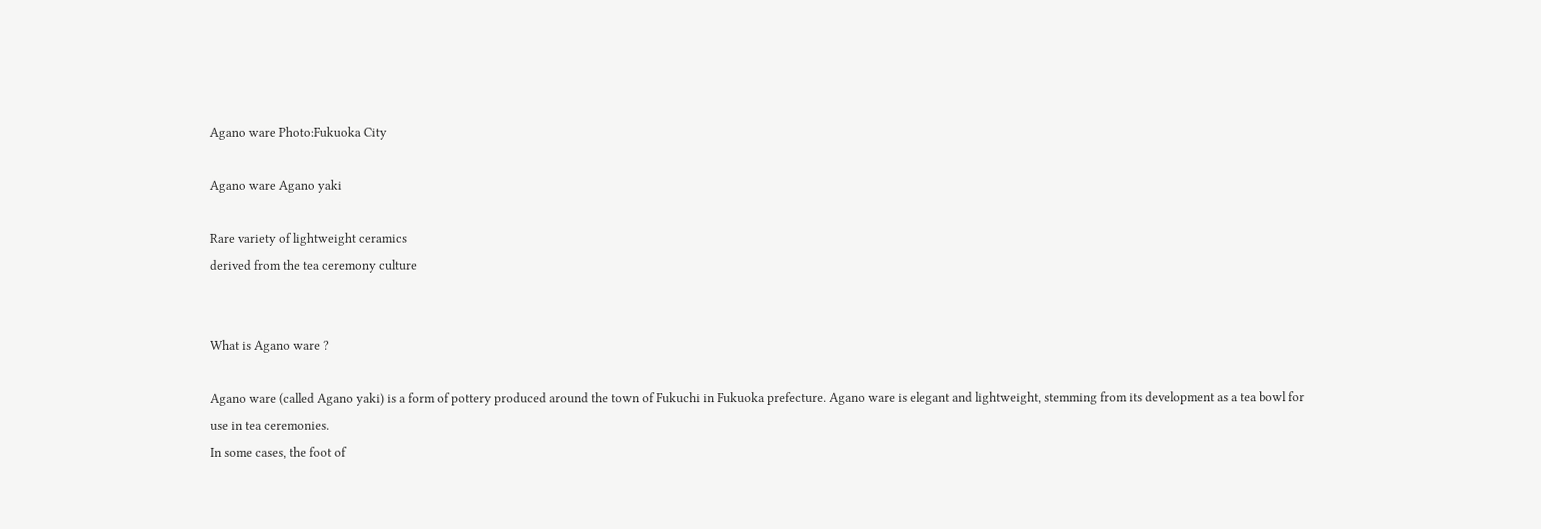Agano ware Photo:Fukuoka City

Agano ware Agano yaki

Rare variety of lightweight ceramics
derived from the tea ceremony culture


What is Agano ware ?

Agano ware (called Agano yaki) is a form of pottery produced around the town of Fukuchi in Fukuoka prefecture. Agano ware is elegant and lightweight, stemming from its development as a tea bowl for use in tea ceremonies.
In some cases, the foot of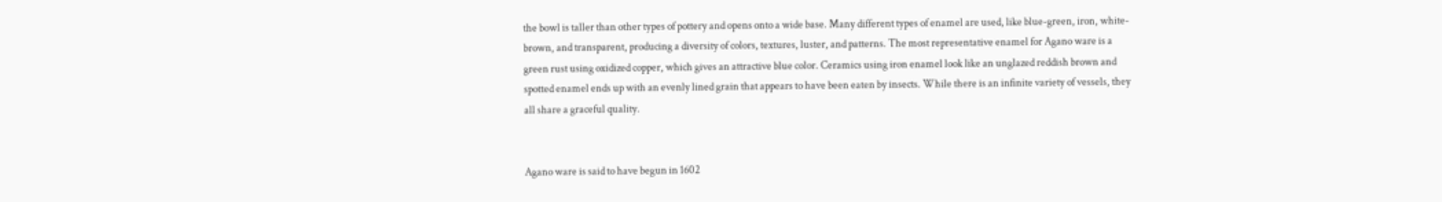the bowl is taller than other types of pottery and opens onto a wide base. Many different types of enamel are used, like blue-green, iron, white-brown, and transparent, producing a diversity of colors, textures, luster, and patterns. The most representative enamel for Agano ware is a green rust using oxidized copper, which gives an attractive blue color. Ceramics using iron enamel look like an unglazed reddish brown and spotted enamel ends up with an evenly lined grain that appears to have been eaten by insects. While there is an infinite variety of vessels, they all share a graceful quality.


Agano ware is said to have begun in 1602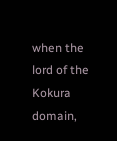when the lord of the Kokura domain,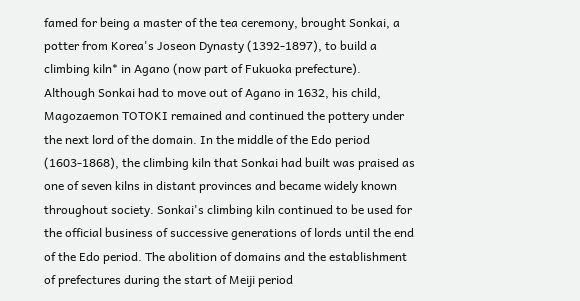famed for being a master of the tea ceremony, brought Sonkai, a potter from Korea's Joseon Dynasty (1392-1897), to build a climbing kiln* in Agano (now part of Fukuoka prefecture).
Although Sonkai had to move out of Agano in 1632, his child, Magozaemon TOTOKI remained and continued the pottery under the next lord of the domain. In the middle of the Edo period (1603-1868), the climbing kiln that Sonkai had built was praised as one of seven kilns in distant provinces and became widely known throughout society. Sonkai's climbing kiln continued to be used for the official business of successive generations of lords until the end of the Edo period. The abolition of domains and the establishment of prefectures during the start of Meiji period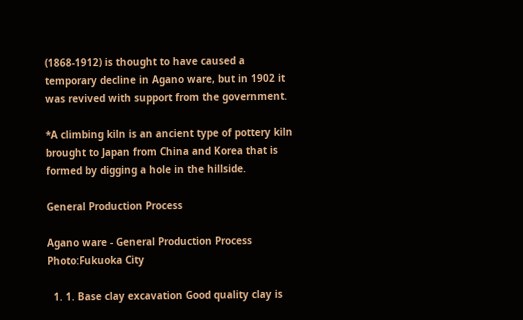(1868-1912) is thought to have caused a temporary decline in Agano ware, but in 1902 it was revived with support from the government.

*A climbing kiln is an ancient type of pottery kiln brought to Japan from China and Korea that is formed by digging a hole in the hillside.

General Production Process

Agano ware - General Production Process Photo:Fukuoka City

  1. 1. Base clay excavation Good quality clay is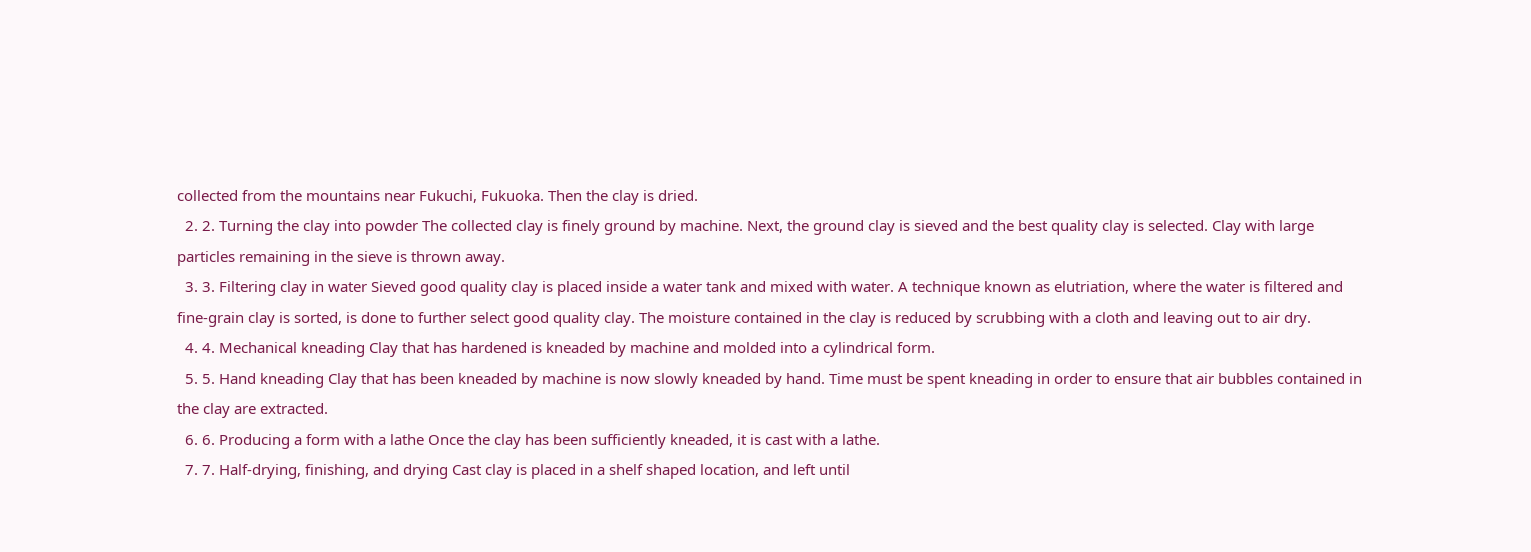collected from the mountains near Fukuchi, Fukuoka. Then the clay is dried.
  2. 2. Turning the clay into powder The collected clay is finely ground by machine. Next, the ground clay is sieved and the best quality clay is selected. Clay with large particles remaining in the sieve is thrown away.
  3. 3. Filtering clay in water Sieved good quality clay is placed inside a water tank and mixed with water. A technique known as elutriation, where the water is filtered and fine-grain clay is sorted, is done to further select good quality clay. The moisture contained in the clay is reduced by scrubbing with a cloth and leaving out to air dry.
  4. 4. Mechanical kneading Clay that has hardened is kneaded by machine and molded into a cylindrical form.
  5. 5. Hand kneading Clay that has been kneaded by machine is now slowly kneaded by hand. Time must be spent kneading in order to ensure that air bubbles contained in the clay are extracted.
  6. 6. Producing a form with a lathe Once the clay has been sufficiently kneaded, it is cast with a lathe.
  7. 7. Half-drying, finishing, and drying Cast clay is placed in a shelf shaped location, and left until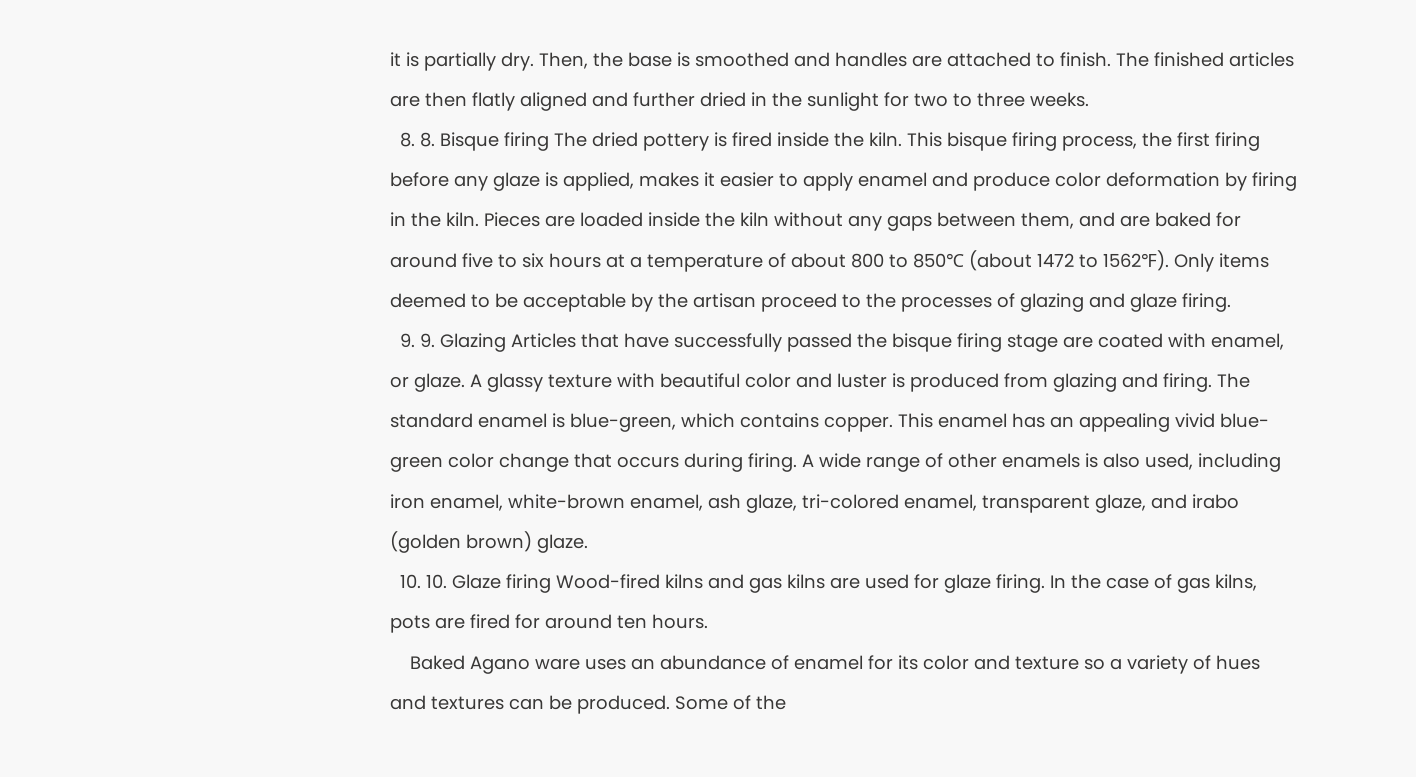it is partially dry. Then, the base is smoothed and handles are attached to finish. The finished articles are then flatly aligned and further dried in the sunlight for two to three weeks.
  8. 8. Bisque firing The dried pottery is fired inside the kiln. This bisque firing process, the first firing before any glaze is applied, makes it easier to apply enamel and produce color deformation by firing in the kiln. Pieces are loaded inside the kiln without any gaps between them, and are baked for around five to six hours at a temperature of about 800 to 850℃ (about 1472 to 1562℉). Only items deemed to be acceptable by the artisan proceed to the processes of glazing and glaze firing.
  9. 9. Glazing Articles that have successfully passed the bisque firing stage are coated with enamel, or glaze. A glassy texture with beautiful color and luster is produced from glazing and firing. The standard enamel is blue-green, which contains copper. This enamel has an appealing vivid blue-green color change that occurs during firing. A wide range of other enamels is also used, including iron enamel, white-brown enamel, ash glaze, tri-colored enamel, transparent glaze, and irabo (golden brown) glaze.
  10. 10. Glaze firing Wood-fired kilns and gas kilns are used for glaze firing. In the case of gas kilns, pots are fired for around ten hours.
    Baked Agano ware uses an abundance of enamel for its color and texture so a variety of hues and textures can be produced. Some of the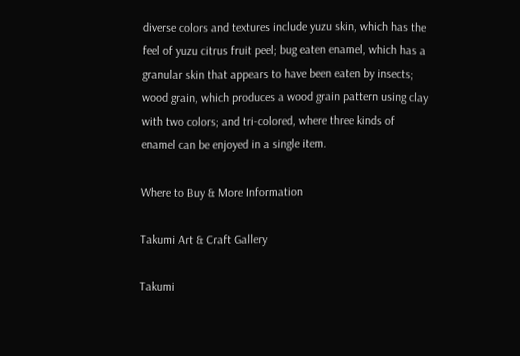diverse colors and textures include yuzu skin, which has the feel of yuzu citrus fruit peel; bug eaten enamel, which has a granular skin that appears to have been eaten by insects; wood grain, which produces a wood grain pattern using clay with two colors; and tri-colored, where three kinds of enamel can be enjoyed in a single item.

Where to Buy & More Information

Takumi Art & Craft Gallery

Takumi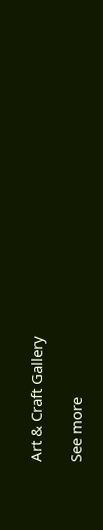Art & Craft Gallery

See more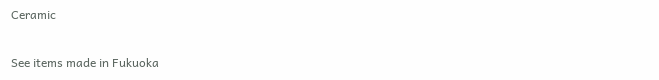Ceramic

See items made in Fukuoka